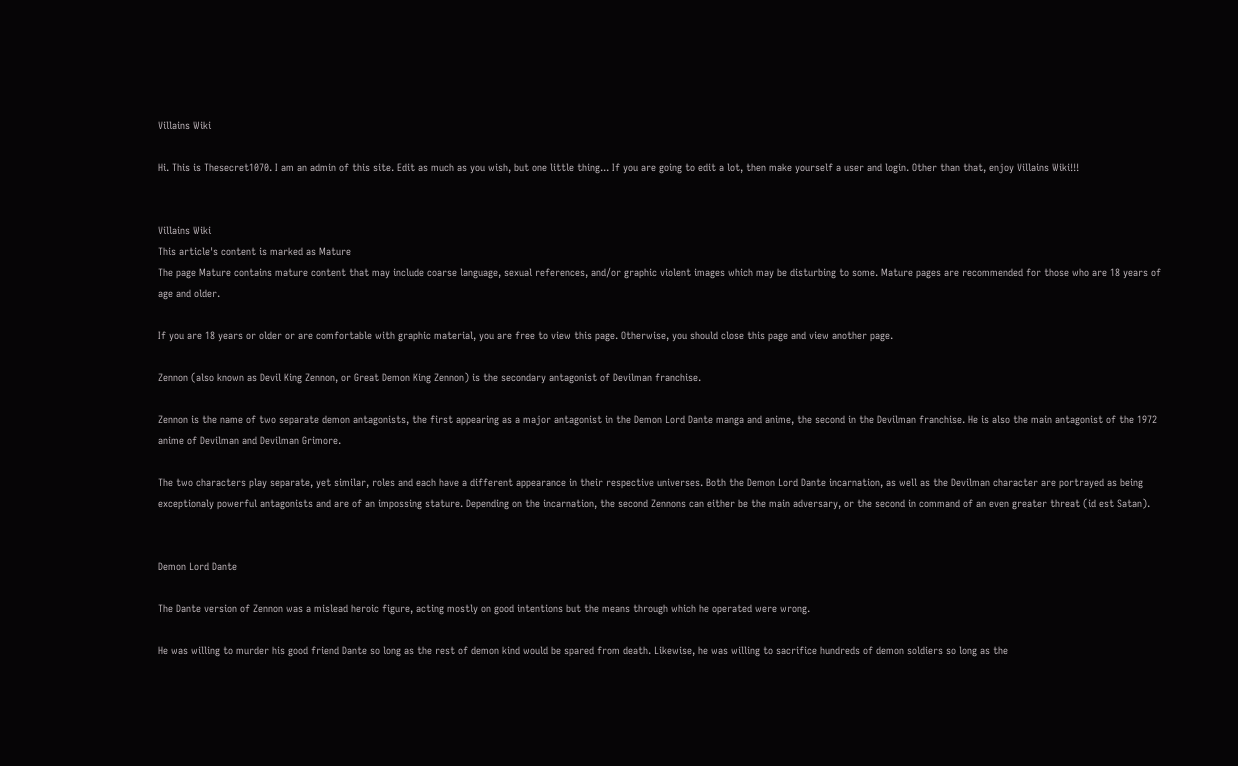Villains Wiki

Hi. This is Thesecret1070. I am an admin of this site. Edit as much as you wish, but one little thing... If you are going to edit a lot, then make yourself a user and login. Other than that, enjoy Villains Wiki!!!


Villains Wiki
This article's content is marked as Mature
The page Mature contains mature content that may include coarse language, sexual references, and/or graphic violent images which may be disturbing to some. Mature pages are recommended for those who are 18 years of age and older.

If you are 18 years or older or are comfortable with graphic material, you are free to view this page. Otherwise, you should close this page and view another page.

Zennon (also known as Devil King Zennon, or Great Demon King Zennon) is the secondary antagonist of Devilman franchise.

Zennon is the name of two separate demon antagonists, the first appearing as a major antagonist in the Demon Lord Dante manga and anime, the second in the Devilman franchise. He is also the main antagonist of the 1972 anime of Devilman and Devilman Grimore.

The two characters play separate, yet similar, roles and each have a different appearance in their respective universes. Both the Demon Lord Dante incarnation, as well as the Devilman character are portrayed as being exceptionaly powerful antagonists and are of an impossing stature. Depending on the incarnation, the second Zennons can either be the main adversary, or the second in command of an even greater threat (id est Satan).


Demon Lord Dante

The Dante version of Zennon was a mislead heroic figure, acting mostly on good intentions but the means through which he operated were wrong.

He was willing to murder his good friend Dante so long as the rest of demon kind would be spared from death. Likewise, he was willing to sacrifice hundreds of demon soldiers so long as the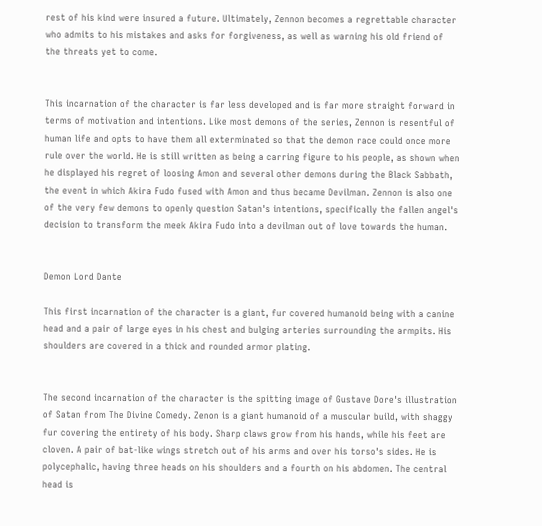rest of his kind were insured a future. Ultimately, Zennon becomes a regrettable character who admits to his mistakes and asks for forgiveness, as well as warning his old friend of the threats yet to come.


This incarnation of the character is far less developed and is far more straight forward in terms of motivation and intentions. Like most demons of the series, Zennon is resentful of human life and opts to have them all exterminated so that the demon race could once more rule over the world. He is still written as being a carring figure to his people, as shown when he displayed his regret of loosing Amon and several other demons during the Black Sabbath, the event in which Akira Fudo fused with Amon and thus became Devilman. Zennon is also one of the very few demons to openly question Satan's intentions, specifically the fallen angel's decision to transform the meek Akira Fudo into a devilman out of love towards the human.


Demon Lord Dante

This first incarnation of the character is a giant, fur covered humanoid being with a canine head and a pair of large eyes in his chest and bulging arteries surrounding the armpits. His shoulders are covered in a thick and rounded armor plating.


The second incarnation of the character is the spitting image of Gustave Dore's illustration of Satan from The Divine Comedy. Zenon is a giant humanoid of a muscular build, with shaggy fur covering the entirety of his body. Sharp claws grow from his hands, while his feet are cloven. A pair of bat-like wings stretch out of his arms and over his torso's sides. He is polycephalic, having three heads on his shoulders and a fourth on his abdomen. The central head is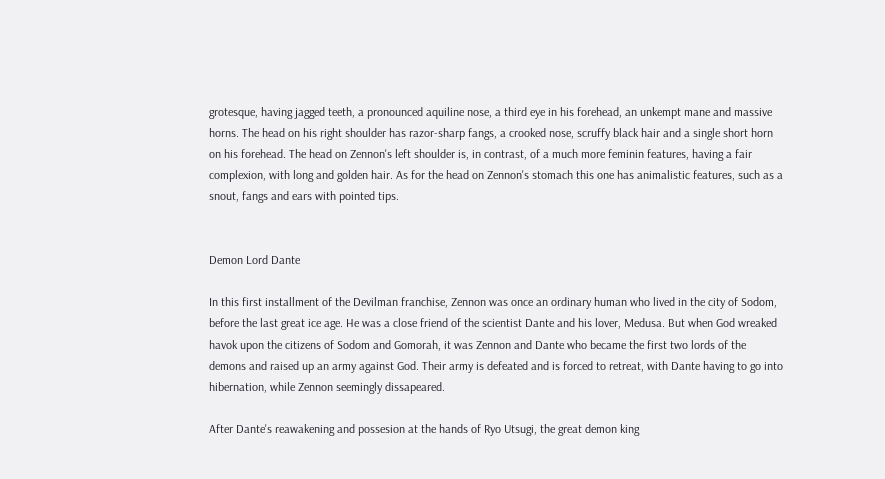grotesque, having jagged teeth, a pronounced aquiline nose, a third eye in his forehead, an unkempt mane and massive horns. The head on his right shoulder has razor-sharp fangs, a crooked nose, scruffy black hair and a single short horn on his forehead. The head on Zennon's left shoulder is, in contrast, of a much more feminin features, having a fair complexion, with long and golden hair. As for the head on Zennon's stomach this one has animalistic features, such as a snout, fangs and ears with pointed tips.


Demon Lord Dante

In this first installment of the Devilman franchise, Zennon was once an ordinary human who lived in the city of Sodom, before the last great ice age. He was a close friend of the scientist Dante and his lover, Medusa. But when God wreaked havok upon the citizens of Sodom and Gomorah, it was Zennon and Dante who became the first two lords of the demons and raised up an army against God. Their army is defeated and is forced to retreat, with Dante having to go into hibernation, while Zennon seemingly dissapeared.

After Dante's reawakening and possesion at the hands of Ryo Utsugi, the great demon king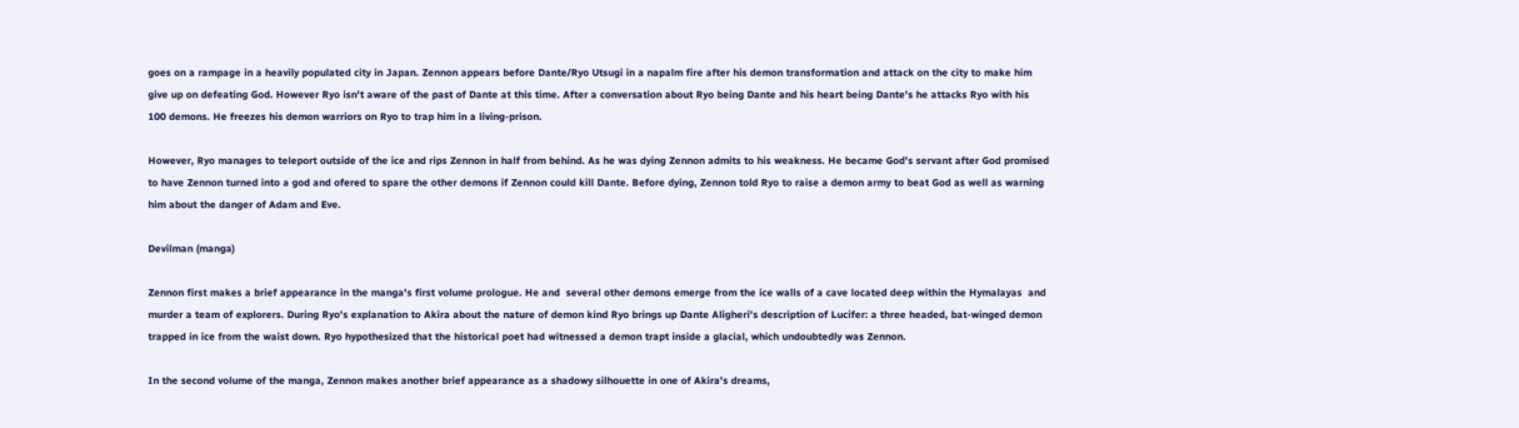goes on a rampage in a heavily populated city in Japan. Zennon appears before Dante/Ryo Utsugi in a napalm fire after his demon transformation and attack on the city to make him give up on defeating God. However Ryo isn't aware of the past of Dante at this time. After a conversation about Ryo being Dante and his heart being Dante's he attacks Ryo with his 100 demons. He freezes his demon warriors on Ryo to trap him in a living-prison.

However, Ryo manages to teleport outside of the ice and rips Zennon in half from behind. As he was dying Zennon admits to his weakness. He became God's servant after God promised to have Zennon turned into a god and ofered to spare the other demons if Zennon could kill Dante. Before dying, Zennon told Ryo to raise a demon army to beat God as well as warning him about the danger of Adam and Eve.

Devilman (manga)

Zennon first makes a brief appearance in the manga's first volume prologue. He and  several other demons emerge from the ice walls of a cave located deep within the Hymalayas  and murder a team of explorers. During Ryo's explanation to Akira about the nature of demon kind Ryo brings up Dante Aligheri's description of Lucifer: a three headed, bat-winged demon trapped in ice from the waist down. Ryo hypothesized that the historical poet had witnessed a demon trapt inside a glacial, which undoubtedly was Zennon.

In the second volume of the manga, Zennon makes another brief appearance as a shadowy silhouette in one of Akira's dreams,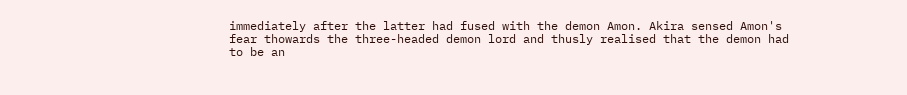immediately after the latter had fused with the demon Amon. Akira sensed Amon's fear thowards the three-headed demon lord and thusly realised that the demon had to be an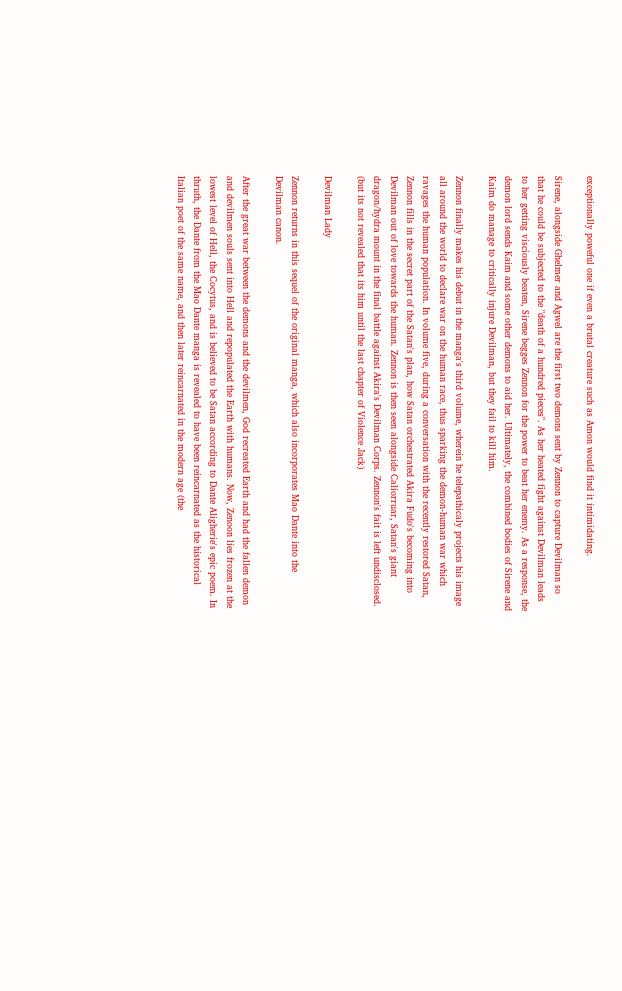exceptionally poweful one if even a brutal creature such as Amon would find it intimidating.

Sirene, alongside Ghelmer and Agwel are the first two demons sent by Zennon to capture Devilman so that he could be subjected to the "death of a hundred pieces". As her heated fight against Devilman leads to her getting visciously beaten, Sirene begges Zennon for the power to beat her enemy. As a response, the demon lord sends Kaim and some other demons to aid her. Ultimately, the combined bodies of Sirene and Kaim do manage to critically injure Devilman, but they fail to kill him.

Zennon finally makes his debut in the manga's third volume, wherein he telepathicaly projects his image all around the world to declare war on the human race, thus sparking the demon-human war which ravages the human population. In volume five, during a conversation with the recently restored Satan, Zennon fills in the secret part of the Satan's plan, how Satan orchestrated Akira Fudo's becoming into Devilman out of love towards the human. Zennon is then seen alongside Caliorruar, Satan's giant dragon/hydra mount in the final battle against Akira's Devilman Corps. Zennon's fait is left undisclosed. (but its not revealed that its him until the last chapter of Violence Jack)

Devilman Lady

Zennon returns in this sequel of the original manga, which also incorporates Mao Dante into the Devilman canon.

After the great war between the demons and the devilmen, God recreated Earth and had the fallen demon and devilmen souls sent into Hell and repopulated the Earth with humans. Now, Zenoon lies frozen at the lowest level of Hell, the Cocytus, and is believed to be Satan according to Dante Aligherie's epic poem. In thruth, the Dante from the Mao Dante manga is revealed to have been reincarnated as the historical Italian poet of the same name, and then later reincarnated in the modern age (the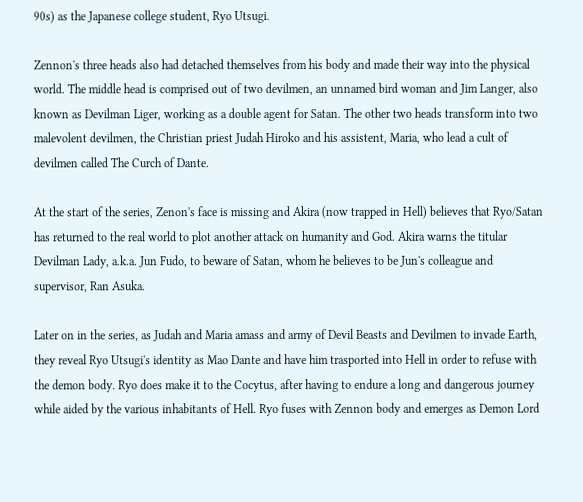90s) as the Japanese college student, Ryo Utsugi.

Zennon's three heads also had detached themselves from his body and made their way into the physical world. The middle head is comprised out of two devilmen, an unnamed bird woman and Jim Langer, also known as Devilman Liger, working as a double agent for Satan. The other two heads transform into two malevolent devilmen, the Christian priest Judah Hiroko and his assistent, Maria, who lead a cult of devilmen called The Curch of Dante.

At the start of the series, Zenon's face is missing and Akira (now trapped in Hell) believes that Ryo/Satan has returned to the real world to plot another attack on humanity and God. Akira warns the titular Devilman Lady, a.k.a. Jun Fudo, to beware of Satan, whom he believes to be Jun's colleague and supervisor, Ran Asuka.

Later on in the series, as Judah and Maria amass and army of Devil Beasts and Devilmen to invade Earth, they reveal Ryo Utsugi's identity as Mao Dante and have him trasported into Hell in order to refuse with the demon body. Ryo does make it to the Cocytus, after having to endure a long and dangerous journey while aided by the various inhabitants of Hell. Ryo fuses with Zennon body and emerges as Demon Lord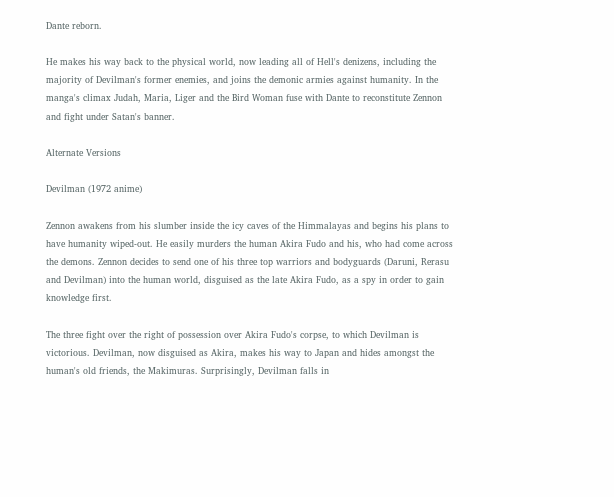Dante reborn.

He makes his way back to the physical world, now leading all of Hell's denizens, including the majority of Devilman's former enemies, and joins the demonic armies against humanity. In the manga's climax Judah, Maria, Liger and the Bird Woman fuse with Dante to reconstitute Zennon and fight under Satan's banner.

Alternate Versions

Devilman (1972 anime)

Zennon awakens from his slumber inside the icy caves of the Himmalayas and begins his plans to have humanity wiped-out. He easily murders the human Akira Fudo and his, who had come across the demons. Zennon decides to send one of his three top warriors and bodyguards (Daruni, Rerasu and Devilman) into the human world, disguised as the late Akira Fudo, as a spy in order to gain knowledge first.

The three fight over the right of possession over Akira Fudo's corpse, to which Devilman is victorious. Devilman, now disguised as Akira, makes his way to Japan and hides amongst the human's old friends, the Makimuras. Surprisingly, Devilman falls in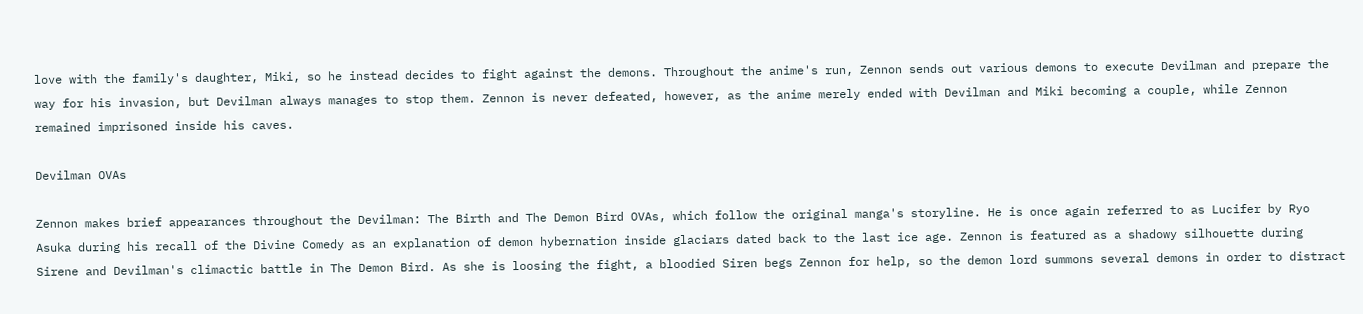love with the family's daughter, Miki, so he instead decides to fight against the demons. Throughout the anime's run, Zennon sends out various demons to execute Devilman and prepare the way for his invasion, but Devilman always manages to stop them. Zennon is never defeated, however, as the anime merely ended with Devilman and Miki becoming a couple, while Zennon remained imprisoned inside his caves.

Devilman OVAs

Zennon makes brief appearances throughout the Devilman: The Birth and The Demon Bird OVAs, which follow the original manga's storyline. He is once again referred to as Lucifer by Ryo Asuka during his recall of the Divine Comedy as an explanation of demon hybernation inside glaciars dated back to the last ice age. Zennon is featured as a shadowy silhouette during Sirene and Devilman's climactic battle in The Demon Bird. As she is loosing the fight, a bloodied Siren begs Zennon for help, so the demon lord summons several demons in order to distract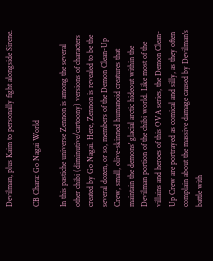Devilman, plus Kaim to personally fight alongside Sirene.

CB Chara: Go Nagai World

In this pastiche universe Zennon is among the several other chibi (diminutive/cartoony) versions of characters created by Go Nagai. Here, Zennon is revealed to be the several dozen, or so, members of the Demon Clean-Up Crew, small, olive-skinned humanoid creatures that maintain the demons' glacial arctic hideout within the Devilman portion of the chibi world. Like most of the villains and heroes of this OVA series, the Demon Clean-Up Crew are portrayed as comical and silly, as they often complain about the massive damage caused by Devilman's battle with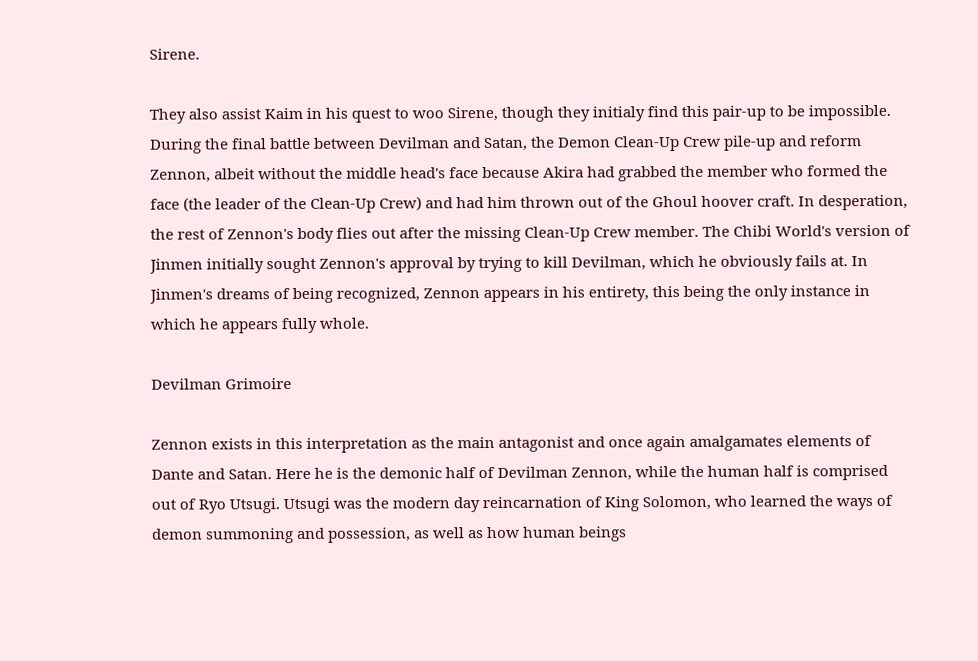Sirene.

They also assist Kaim in his quest to woo Sirene, though they initialy find this pair-up to be impossible. During the final battle between Devilman and Satan, the Demon Clean-Up Crew pile-up and reform Zennon, albeit without the middle head's face because Akira had grabbed the member who formed the face (the leader of the Clean-Up Crew) and had him thrown out of the Ghoul hoover craft. In desperation, the rest of Zennon's body flies out after the missing Clean-Up Crew member. The Chibi World's version of Jinmen initially sought Zennon's approval by trying to kill Devilman, which he obviously fails at. In Jinmen's dreams of being recognized, Zennon appears in his entirety, this being the only instance in which he appears fully whole.

Devilman Grimoire

Zennon exists in this interpretation as the main antagonist and once again amalgamates elements of Dante and Satan. Here he is the demonic half of Devilman Zennon, while the human half is comprised out of Ryo Utsugi. Utsugi was the modern day reincarnation of King Solomon, who learned the ways of demon summoning and possession, as well as how human beings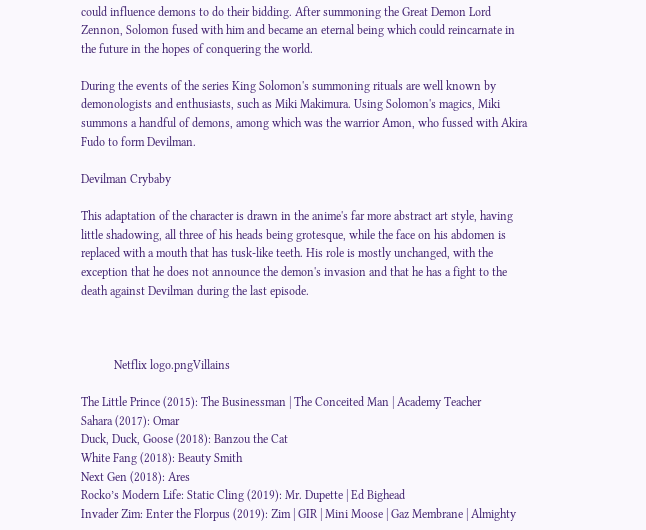could influence demons to do their bidding. After summoning the Great Demon Lord Zennon, Solomon fused with him and became an eternal being which could reincarnate in the future in the hopes of conquering the world.

During the events of the series King Solomon's summoning rituals are well known by demonologists and enthusiasts, such as Miki Makimura. Using Solomon's magics, Miki summons a handful of demons, among which was the warrior Amon, who fussed with Akira Fudo to form Devilman.

Devilman Crybaby

This adaptation of the character is drawn in the anime's far more abstract art style, having little shadowing, all three of his heads being grotesque, while the face on his abdomen is replaced with a mouth that has tusk-like teeth. His role is mostly unchanged, with the exception that he does not announce the demon's invasion and that he has a fight to the death against Devilman during the last episode.



           Netflix logo.pngVillains

The Little Prince (2015): The Businessman | The Conceited Man | Academy Teacher
Sahara (2017): Omar
Duck, Duck, Goose (2018): Banzou the Cat
White Fang (2018): Beauty Smith
Next Gen (2018): Ares
Rocko’s Modern Life: Static Cling (2019): Mr. Dupette | Ed Bighead
Invader Zim: Enter the Florpus (2019): Zim | GIR | Mini Moose | Gaz Membrane | Almighty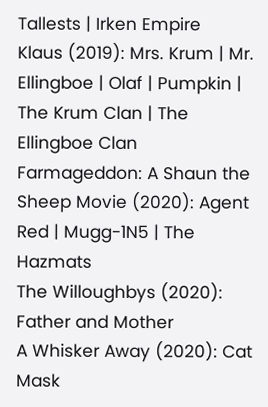Tallests | Irken Empire
Klaus (2019): Mrs. Krum | Mr. Ellingboe | Olaf | Pumpkin | The Krum Clan | The Ellingboe Clan
Farmageddon: A Shaun the Sheep Movie (2020): Agent Red | Mugg-1N5 | The Hazmats
The Willoughbys (2020): Father and Mother
A Whisker Away (2020): Cat Mask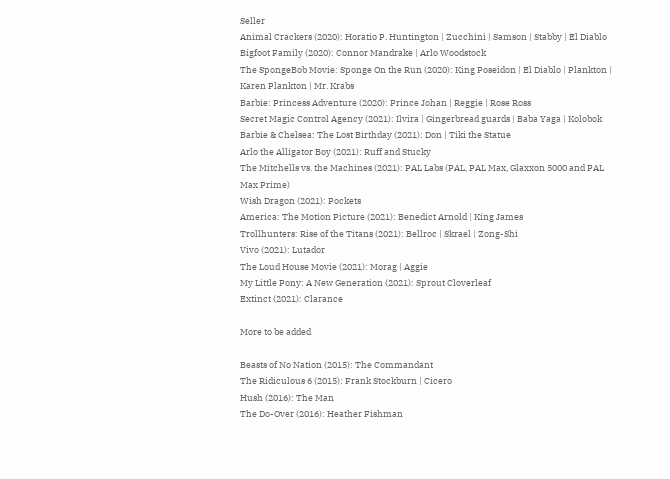Seller
Animal Crackers (2020): Horatio P. Huntington | Zucchini | Samson | Stabby | El Diablo
Bigfoot Family (2020): Connor Mandrake | Arlo Woodstock
The SpongeBob Movie: Sponge On the Run (2020): King Poseidon | El Diablo | Plankton | Karen Plankton | Mr. Krabs
Barbie: Princess Adventure (2020): Prince Johan | Reggie | Rose Ross
Secret Magic Control Agency (2021): Ilvira | Gingerbread guards | Baba Yaga | Kolobok
Barbie & Chelsea: The Lost Birthday (2021): Don | Tiki the Statue
Arlo the Alligator Boy (2021): Ruff and Stucky
The Mitchells vs. the Machines (2021): PAL Labs (PAL, PAL Max, Glaxxon 5000 and PAL Max Prime)
Wish Dragon (2021): Pockets
America: The Motion Picture (2021): Benedict Arnold | King James
Trollhunters: Rise of the Titans (2021): Bellroc | Skrael | Zong-Shi
Vivo (2021): Lutador
The Loud House Movie (2021): Morag | Aggie
My Little Pony: A New Generation (2021): Sprout Cloverleaf
Extinct (2021): Clarance

More to be added

Beasts of No Nation (2015): The Commandant
The Ridiculous 6 (2015): Frank Stockburn | Cicero
Hush (2016): The Man
The Do-Over (2016): Heather Fishman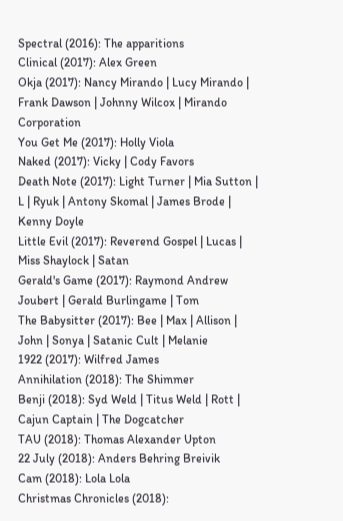Spectral (2016): The apparitions
Clinical (2017): Alex Green
Okja (2017): Nancy Mirando | Lucy Mirando | Frank Dawson | Johnny Wilcox | Mirando Corporation
You Get Me (2017): Holly Viola
Naked (2017): Vicky | Cody Favors
Death Note (2017): Light Turner | Mia Sutton | L | Ryuk | Antony Skomal | James Brode | Kenny Doyle
Little Evil (2017): Reverend Gospel | Lucas | Miss Shaylock | Satan
Gerald's Game (2017): Raymond Andrew Joubert | Gerald Burlingame | Tom
The Babysitter (2017): Bee | Max | Allison | John | Sonya | Satanic Cult | Melanie
1922 (2017): Wilfred James
Annihilation (2018): The Shimmer
Benji (2018): Syd Weld | Titus Weld | Rott | Cajun Captain | The Dogcatcher
TAU (2018): Thomas Alexander Upton
22 July (2018): Anders Behring Breivik
Cam (2018): Lola Lola
Christmas Chronicles (2018):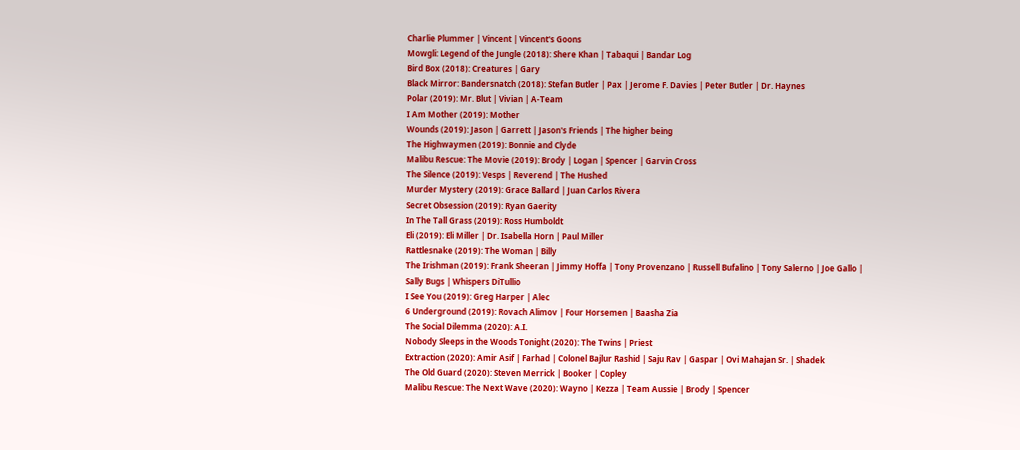Charlie Plummer | Vincent | Vincent's Goons
Mowgli: Legend of the Jungle (2018): Shere Khan | Tabaqui | Bandar Log
Bird Box (2018): Creatures | Gary
Black Mirror: Bandersnatch (2018): Stefan Butler | Pax | Jerome F. Davies | Peter Butler | Dr. Haynes
Polar (2019): Mr. Blut | Vivian | A-Team
I Am Mother (2019): Mother
Wounds (2019): Jason | Garrett | Jason's Friends | The higher being
The Highwaymen (2019): Bonnie and Clyde
Malibu Rescue: The Movie (2019): Brody | Logan | Spencer | Garvin Cross
The Silence (2019): Vesps | Reverend | The Hushed
Murder Mystery (2019): Grace Ballard | Juan Carlos Rivera
Secret Obsession (2019): Ryan Gaerity
In The Tall Grass (2019): Ross Humboldt
Eli (2019): Eli Miller | Dr. Isabella Horn | Paul Miller
Rattlesnake (2019): The Woman | Billy
The Irishman (2019): Frank Sheeran | Jimmy Hoffa | Tony Provenzano | Russell Bufalino | Tony Salerno | Joe Gallo | Sally Bugs | Whispers DiTullio
I See You (2019): Greg Harper | Alec
6 Underground (2019): Rovach Alimov | Four Horsemen | Baasha Zia
The Social Dilemma (2020): A.I.
Nobody Sleeps in the Woods Tonight (2020): The Twins | Priest
Extraction (2020): Amir Asif | Farhad | Colonel Bajlur Rashid | Saju Rav | Gaspar | Ovi Mahajan Sr. | Shadek
The Old Guard (2020): Steven Merrick | Booker | Copley
Malibu Rescue: The Next Wave (2020): Wayno | Kezza | Team Aussie | Brody | Spencer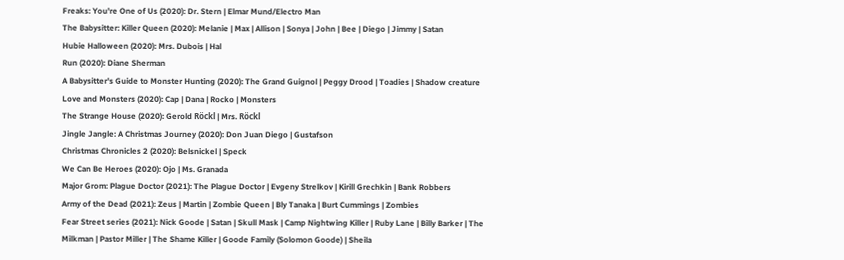Freaks: You're One of Us (2020): Dr. Stern | Elmar Mund/Electro Man
The Babysitter: Killer Queen (2020): Melanie | Max | Allison | Sonya | John | Bee | Diego | Jimmy | Satan
Hubie Halloween (2020): Mrs. Dubois | Hal
Run (2020): Diane Sherman
A Babysitter's Guide to Monster Hunting (2020): The Grand Guignol | Peggy Drood | Toadies | Shadow creature
Love and Monsters (2020): Cap | Dana | Rocko | Monsters
The Strange House (2020): Gerold Röckl | Mrs. Röckl
Jingle Jangle: A Christmas Journey (2020): Don Juan Diego | Gustafson
Christmas Chronicles 2 (2020): Belsnickel | Speck
We Can Be Heroes (2020): Ojo | Ms. Granada
Major Grom: Plague Doctor (2021): The Plague Doctor | Evgeny Strelkov | Kirill Grechkin | Bank Robbers
Army of the Dead (2021): Zeus | Martin | Zombie Queen | Bly Tanaka | Burt Cummings | Zombies
Fear Street series (2021): Nick Goode | Satan | Skull Mask | Camp Nightwing Killer | Ruby Lane | Billy Barker | The Milkman | Pastor Miller | The Shame Killer | Goode Family (Solomon Goode) | Sheila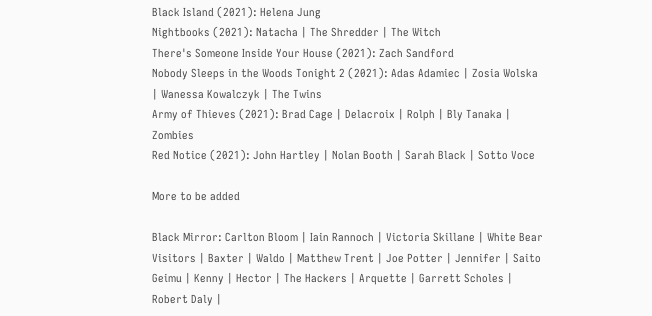Black Island (2021): Helena Jung
Nightbooks (2021): Natacha | The Shredder | The Witch
There's Someone Inside Your House (2021): Zach Sandford
Nobody Sleeps in the Woods Tonight 2 (2021): Adas Adamiec | Zosia Wolska | Wanessa Kowalczyk | The Twins
Army of Thieves (2021): Brad Cage | Delacroix | Rolph | Bly Tanaka | Zombies
Red Notice (2021): John Hartley | Nolan Booth | Sarah Black | Sotto Voce

More to be added

Black Mirror: Carlton Bloom | Iain Rannoch | Victoria Skillane | White Bear Visitors | Baxter | Waldo | Matthew Trent | Joe Potter | Jennifer | Saito Geimu | Kenny | Hector | The Hackers | Arquette | Garrett Scholes | Robert Daly |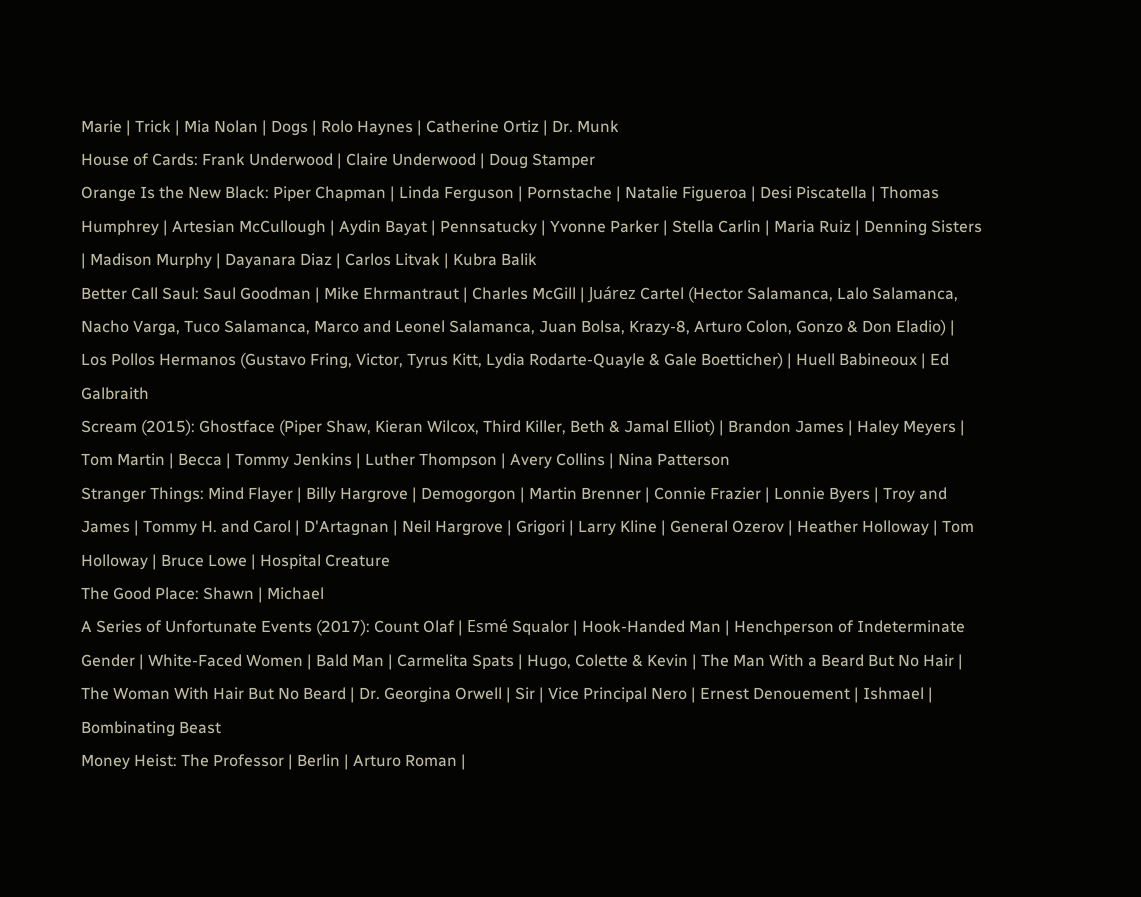Marie | Trick | Mia Nolan | Dogs | Rolo Haynes | Catherine Ortiz | Dr. Munk
House of Cards: Frank Underwood | Claire Underwood | Doug Stamper
Orange Is the New Black: Piper Chapman | Linda Ferguson | Pornstache | Natalie Figueroa | Desi Piscatella | Thomas Humphrey | Artesian McCullough | Aydin Bayat | Pennsatucky | Yvonne Parker | Stella Carlin | Maria Ruiz | Denning Sisters | Madison Murphy | Dayanara Diaz | Carlos Litvak | Kubra Balik
Better Call Saul: Saul Goodman | Mike Ehrmantraut | Charles McGill | Juárez Cartel (Hector Salamanca, Lalo Salamanca, Nacho Varga, Tuco Salamanca, Marco and Leonel Salamanca, Juan Bolsa, Krazy-8, Arturo Colon, Gonzo & Don Eladio) | Los Pollos Hermanos (Gustavo Fring, Victor, Tyrus Kitt, Lydia Rodarte-Quayle & Gale Boetticher) | Huell Babineoux | Ed Galbraith
Scream (2015): Ghostface (Piper Shaw, Kieran Wilcox, Third Killer, Beth & Jamal Elliot) | Brandon James | Haley Meyers | Tom Martin | Becca | Tommy Jenkins | Luther Thompson | Avery Collins | Nina Patterson
Stranger Things: Mind Flayer | Billy Hargrove | Demogorgon | Martin Brenner | Connie Frazier | Lonnie Byers | Troy and James | Tommy H. and Carol | D'Artagnan | Neil Hargrove | Grigori | Larry Kline | General Ozerov | Heather Holloway | Tom Holloway | Bruce Lowe | Hospital Creature
The Good Place: Shawn | Michael
A Series of Unfortunate Events (2017): Count Olaf | Esmé Squalor | Hook-Handed Man | Henchperson of Indeterminate Gender | White-Faced Women | Bald Man | Carmelita Spats | Hugo, Colette & Kevin | The Man With a Beard But No Hair | The Woman With Hair But No Beard | Dr. Georgina Orwell | Sir | Vice Principal Nero | Ernest Denouement | Ishmael | Bombinating Beast
Money Heist: The Professor | Berlin | Arturo Roman |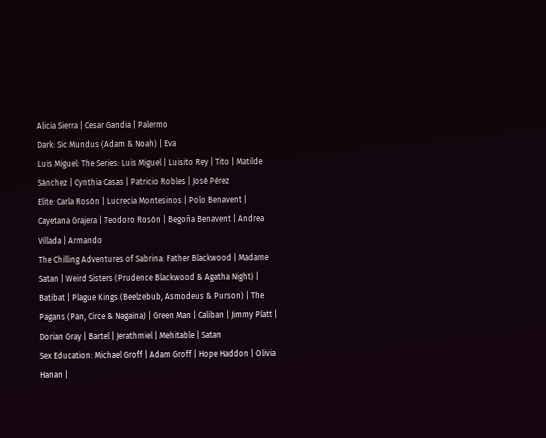Alicia Sierra | Cesar Gandia | Palermo
Dark: Sic Mundus (Adam & Noah) | Eva
Luis Miguel: The Series: Luis Miguel | Luisito Rey | Tito | Matilde Sánchez | Cynthia Casas | Patricio Robles | José Pérez
Elite: Carla Rosón | Lucrecia Montesinos | Polo Benavent | Cayetana Grajera | Teodoro Rosón | Begoña Benavent | Andrea Villada | Armando
The Chilling Adventures of Sabrina: Father Blackwood | Madame Satan | Weird Sisters (Prudence Blackwood & Agatha Night) | Batibat | Plague Kings (Beelzebub, Asmodeus & Purson) | The Pagans (Pan, Circe & Nagaina) | Green Man | Caliban | Jimmy Platt | Dorian Gray | Bartel | Jerathmiel | Mehitable | Satan
Sex Education: Michael Groff | Adam Groff | Hope Haddon | Olivia Hanan |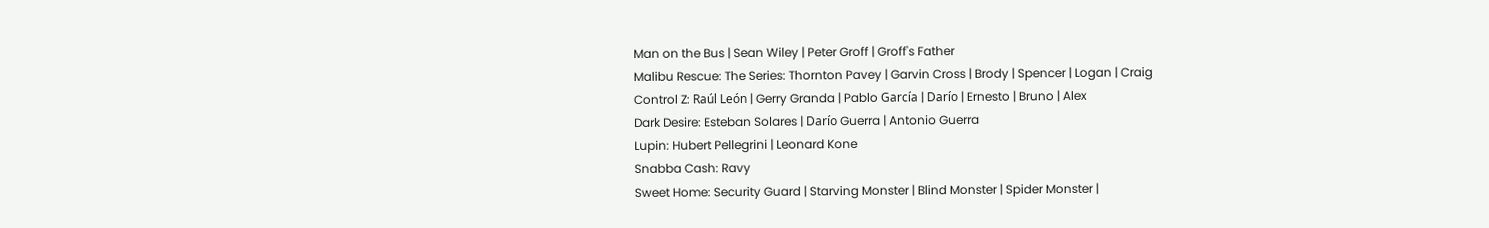Man on the Bus | Sean Wiley | Peter Groff | Groff's Father
Malibu Rescue: The Series: Thornton Pavey | Garvin Cross | Brody | Spencer | Logan | Craig
Control Z: Raúl León | Gerry Granda | Pablo García | Darío | Ernesto | Bruno | Alex
Dark Desire: Esteban Solares | Darío Guerra | Antonio Guerra
Lupin: Hubert Pellegrini | Leonard Kone
Snabba Cash: Ravy
Sweet Home: Security Guard | Starving Monster | Blind Monster | Spider Monster |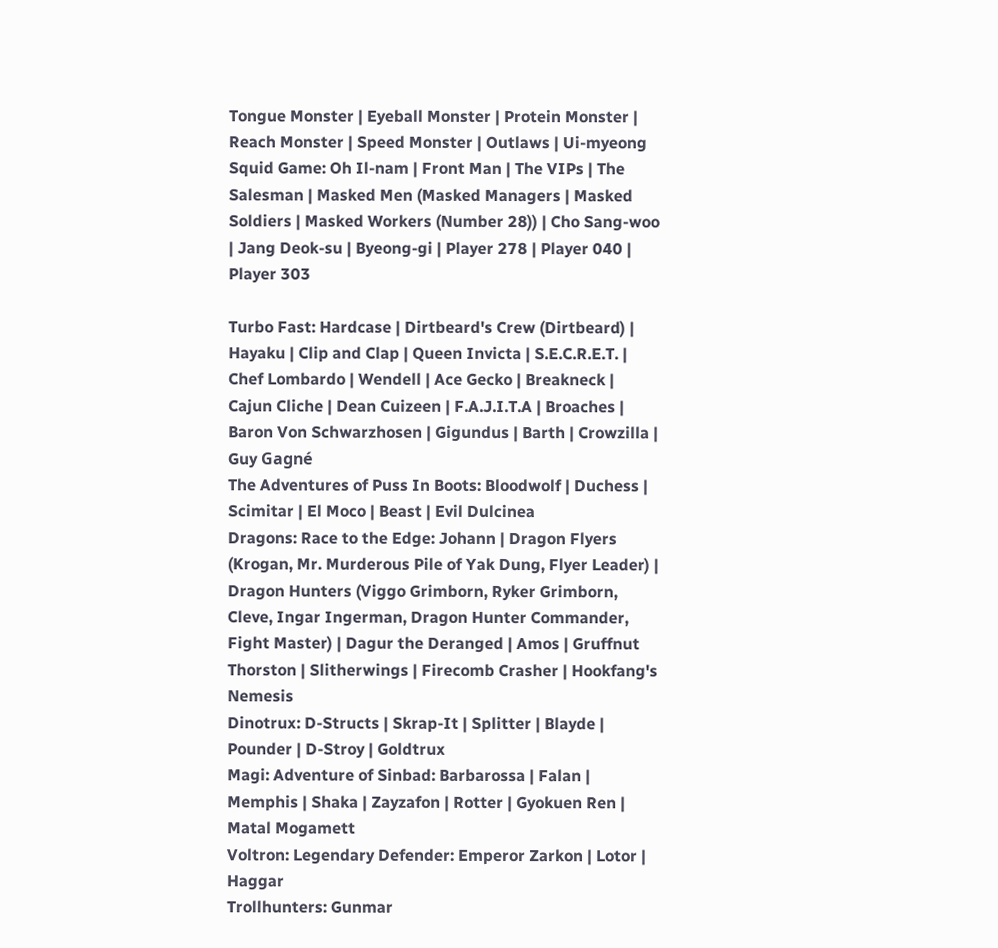Tongue Monster | Eyeball Monster | Protein Monster | Reach Monster | Speed Monster | Outlaws | Ui-myeong
Squid Game: Oh Il-nam | Front Man | The VIPs | The Salesman | Masked Men (Masked Managers | Masked Soldiers | Masked Workers (Number 28)) | Cho Sang-woo | Jang Deok-su | Byeong-gi | Player 278 | Player 040 | Player 303

Turbo Fast: Hardcase | Dirtbeard's Crew (Dirtbeard) | Hayaku | Clip and Clap | Queen Invicta | S.E.C.R.E.T. | Chef Lombardo | Wendell | Ace Gecko | Breakneck | Cajun Cliche | Dean Cuizeen | F.A.J.I.T.A | Broaches | Baron Von Schwarzhosen | Gigundus | Barth | Crowzilla | Guy Gagné
The Adventures of Puss In Boots: Bloodwolf | Duchess | Scimitar | El Moco | Beast | Evil Dulcinea
Dragons: Race to the Edge: Johann | Dragon Flyers (Krogan, Mr. Murderous Pile of Yak Dung, Flyer Leader) | Dragon Hunters (Viggo Grimborn, Ryker Grimborn, Cleve, Ingar Ingerman, Dragon Hunter Commander, Fight Master) | Dagur the Deranged | Amos | Gruffnut Thorston | Slitherwings | Firecomb Crasher | Hookfang's Nemesis
Dinotrux: D-Structs | Skrap-It | Splitter | Blayde | Pounder | D-Stroy | Goldtrux
Magi: Adventure of Sinbad: Barbarossa | Falan | Memphis | Shaka | Zayzafon | Rotter | Gyokuen Ren | Matal Mogamett
Voltron: Legendary Defender: Emperor Zarkon | Lotor | Haggar
Trollhunters: Gunmar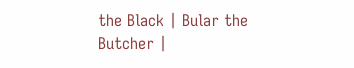the Black | Bular the Butcher |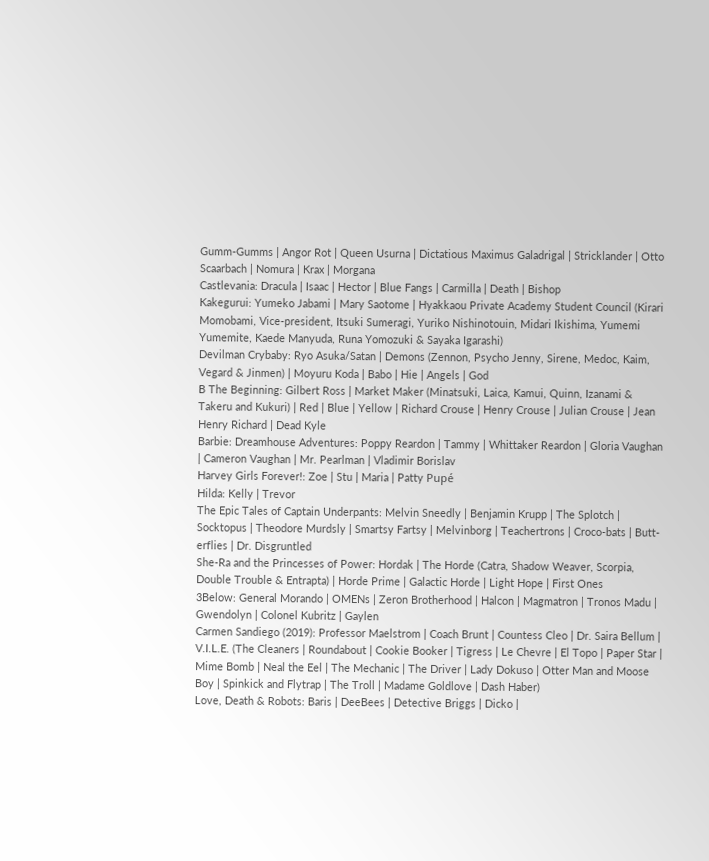Gumm-Gumms | Angor Rot | Queen Usurna | Dictatious Maximus Galadrigal | Stricklander | Otto Scaarbach | Nomura | Krax | Morgana
Castlevania: Dracula | Isaac | Hector | Blue Fangs | Carmilla | Death | Bishop
Kakegurui: Yumeko Jabami | Mary Saotome | Hyakkaou Private Academy Student Council (Kirari Momobami, Vice-president, Itsuki Sumeragi, Yuriko Nishinotouin, Midari Ikishima, Yumemi Yumemite, Kaede Manyuda, Runa Yomozuki & Sayaka Igarashi)
Devilman Crybaby: Ryo Asuka/Satan | Demons (Zennon, Psycho Jenny, Sirene, Medoc, Kaim, Vegard & Jinmen) | Moyuru Koda | Babo | Hie | Angels | God
B The Beginning: Gilbert Ross | Market Maker (Minatsuki, Laica, Kamui, Quinn, Izanami & Takeru and Kukuri) | Red | Blue | Yellow | Richard Crouse | Henry Crouse | Julian Crouse | Jean Henry Richard | Dead Kyle
Barbie: Dreamhouse Adventures: Poppy Reardon | Tammy | Whittaker Reardon | Gloria Vaughan | Cameron Vaughan | Mr. Pearlman | Vladimir Borislav
Harvey Girls Forever!: Zoe | Stu | Maria | Patty Pupé
Hilda: Kelly | Trevor
The Epic Tales of Captain Underpants: Melvin Sneedly | Benjamin Krupp | The Splotch | Socktopus | Theodore Murdsly | Smartsy Fartsy | Melvinborg | Teachertrons | Croco-bats | Butt-erflies | Dr. Disgruntled
She-Ra and the Princesses of Power: Hordak | The Horde (Catra, Shadow Weaver, Scorpia, Double Trouble & Entrapta) | Horde Prime | Galactic Horde | Light Hope | First Ones
3Below: General Morando | OMENs | Zeron Brotherhood | Halcon | Magmatron | Tronos Madu | Gwendolyn | Colonel Kubritz | Gaylen
Carmen Sandiego (2019): Professor Maelstrom | Coach Brunt | Countess Cleo | Dr. Saira Bellum | V.I.L.E. (The Cleaners | Roundabout | Cookie Booker | Tigress | Le Chevre | El Topo | Paper Star | Mime Bomb | Neal the Eel | The Mechanic | The Driver | Lady Dokuso | Otter Man and Moose Boy | Spinkick and Flytrap | The Troll | Madame Goldlove | Dash Haber)
Love, Death & Robots: Baris | DeeBees | Detective Briggs | Dicko |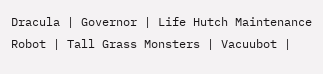Dracula | Governor | Life Hutch Maintenance Robot | Tall Grass Monsters | Vacuubot |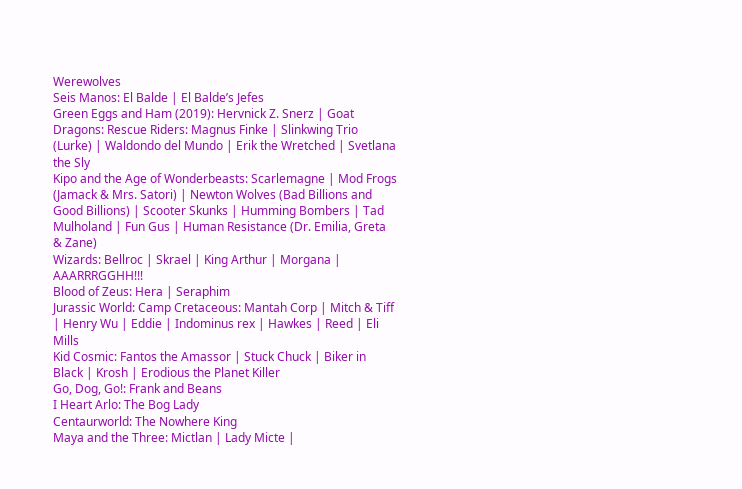Werewolves
Seis Manos: El Balde | El Balde’s Jefes
Green Eggs and Ham (2019): Hervnick Z. Snerz | Goat
Dragons: Rescue Riders: Magnus Finke | Slinkwing Trio (Lurke) | Waldondo del Mundo | Erik the Wretched | Svetlana the Sly
Kipo and the Age of Wonderbeasts: Scarlemagne | Mod Frogs (Jamack & Mrs. Satori) | Newton Wolves (Bad Billions and Good Billions) | Scooter Skunks | Humming Bombers | Tad Mulholand | Fun Gus | Human Resistance (Dr. Emilia, Greta & Zane)
Wizards: Bellroc | Skrael | King Arthur | Morgana | AAARRRGGHH!!!
Blood of Zeus: Hera | Seraphim
Jurassic World: Camp Cretaceous: Mantah Corp | Mitch & Tiff | Henry Wu | Eddie | Indominus rex | Hawkes | Reed | Eli Mills
Kid Cosmic: Fantos the Amassor | Stuck Chuck | Biker in Black | Krosh | Erodious the Planet Killer
Go, Dog, Go!: Frank and Beans
I Heart Arlo: The Bog Lady
Centaurworld: The Nowhere King
Maya and the Three: Mictlan | Lady Micte |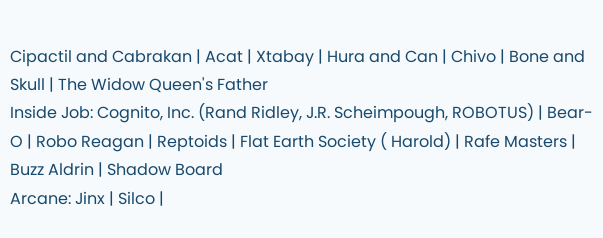Cipactil and Cabrakan | Acat | Xtabay | Hura and Can | Chivo | Bone and Skull | The Widow Queen's Father
Inside Job: Cognito, Inc. (Rand Ridley, J.R. Scheimpough, ROBOTUS) | Bear-O | Robo Reagan | Reptoids | Flat Earth Society ( Harold) | Rafe Masters | Buzz Aldrin | Shadow Board
Arcane: Jinx | Silco |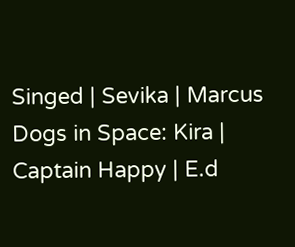Singed | Sevika | Marcus
Dogs in Space: Kira | Captain Happy | E.d